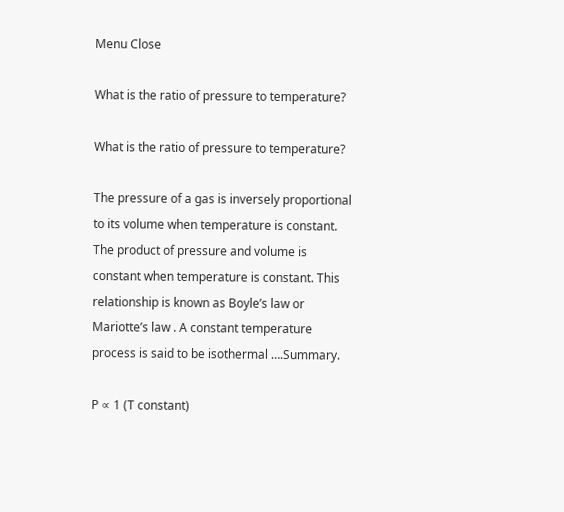Menu Close

What is the ratio of pressure to temperature?

What is the ratio of pressure to temperature?

The pressure of a gas is inversely proportional to its volume when temperature is constant. The product of pressure and volume is constant when temperature is constant. This relationship is known as Boyle’s law or Mariotte’s law . A constant temperature process is said to be isothermal ….Summary.

P ∝ 1 (T constant)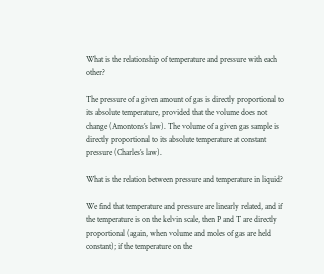What is the relationship of temperature and pressure with each other?

The pressure of a given amount of gas is directly proportional to its absolute temperature, provided that the volume does not change (Amontons’s law). The volume of a given gas sample is directly proportional to its absolute temperature at constant pressure (Charles’s law).

What is the relation between pressure and temperature in liquid?

We find that temperature and pressure are linearly related, and if the temperature is on the kelvin scale, then P and T are directly proportional (again, when volume and moles of gas are held constant); if the temperature on the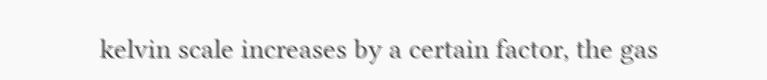kelvin scale increases by a certain factor, the gas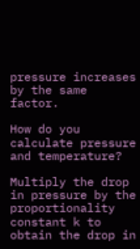pressure increases by the same factor.

How do you calculate pressure and temperature?

Multiply the drop in pressure by the proportionality constant k to obtain the drop in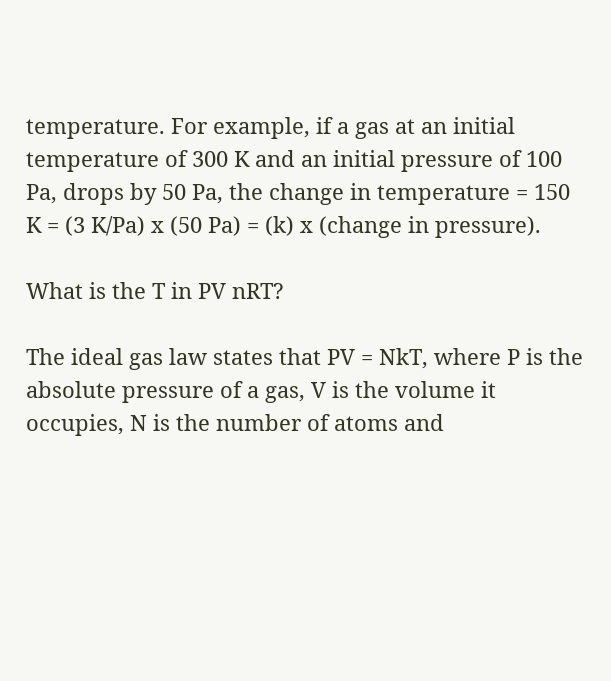temperature. For example, if a gas at an initial temperature of 300 K and an initial pressure of 100 Pa, drops by 50 Pa, the change in temperature = 150 K = (3 K/Pa) x (50 Pa) = (k) x (change in pressure).

What is the T in PV nRT?

The ideal gas law states that PV = NkT, where P is the absolute pressure of a gas, V is the volume it occupies, N is the number of atoms and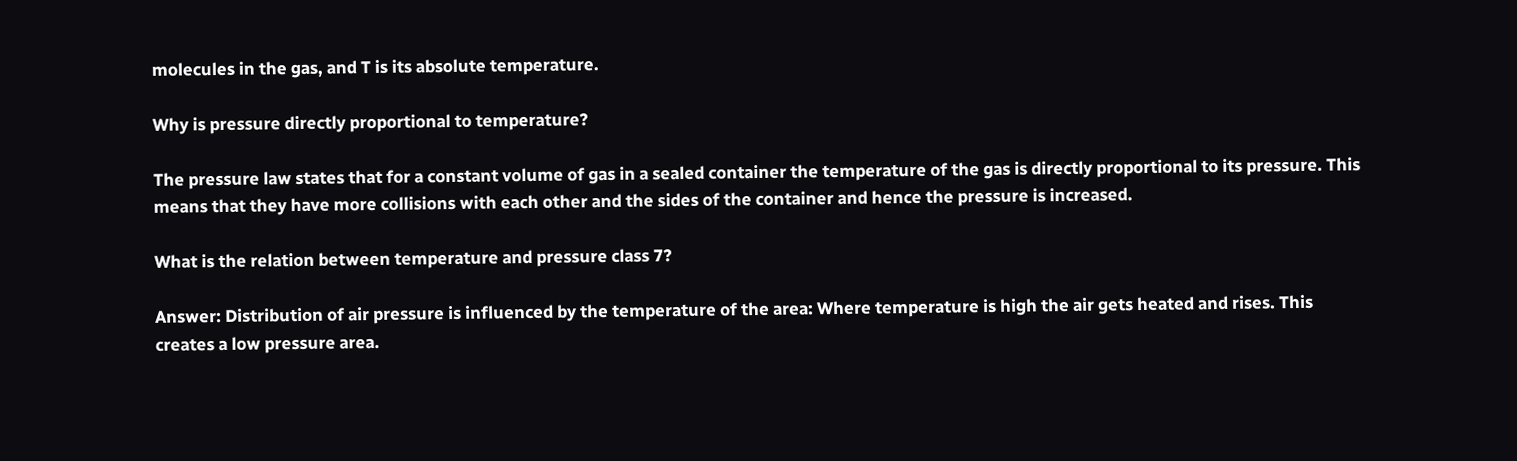molecules in the gas, and T is its absolute temperature.

Why is pressure directly proportional to temperature?

The pressure law states that for a constant volume of gas in a sealed container the temperature of the gas is directly proportional to its pressure. This means that they have more collisions with each other and the sides of the container and hence the pressure is increased.

What is the relation between temperature and pressure class 7?

Answer: Distribution of air pressure is influenced by the temperature of the area: Where temperature is high the air gets heated and rises. This creates a low pressure area.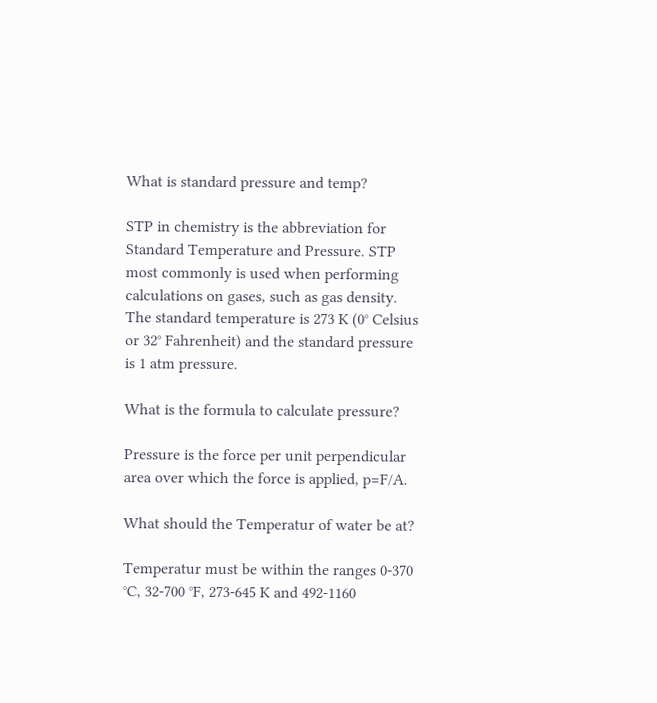What is standard pressure and temp?

STP in chemistry is the abbreviation for Standard Temperature and Pressure. STP most commonly is used when performing calculations on gases, such as gas density. The standard temperature is 273 K (0° Celsius or 32° Fahrenheit) and the standard pressure is 1 atm pressure.

What is the formula to calculate pressure?

Pressure is the force per unit perpendicular area over which the force is applied, p=F/A.

What should the Temperatur of water be at?

Temperatur must be within the ranges 0-370 °C, 32-700 °F, 273-645 K and 492-1160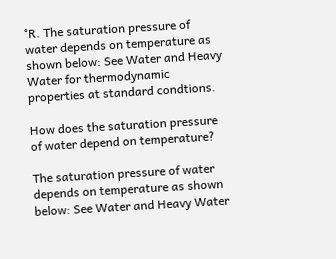°R. The saturation pressure of water depends on temperature as shown below: See Water and Heavy Water for thermodynamic properties at standard condtions.

How does the saturation pressure of water depend on temperature?

The saturation pressure of water depends on temperature as shown below: See Water and Heavy Water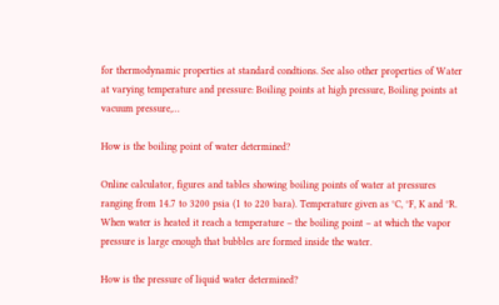for thermodynamic properties at standard condtions. See also other properties of Water at varying temperature and pressure: Boiling points at high pressure, Boiling points at vacuum pressure,…

How is the boiling point of water determined?

Online calculator, figures and tables showing boiling points of water at pressures ranging from 14.7 to 3200 psia (1 to 220 bara). Temperature given as °C, °F, K and °R. When water is heated it reach a temperature – the boiling point – at which the vapor pressure is large enough that bubbles are formed inside the water.

How is the pressure of liquid water determined?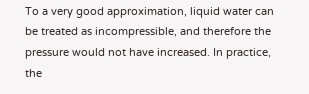To a very good approximation, liquid water can be treated as incompressible, and therefore the pressure would not have increased. In practice, the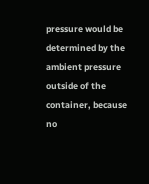pressure would be determined by the ambient pressure outside of the container, because no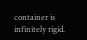container is infinitely rigid.